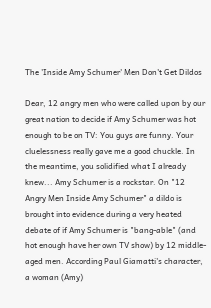The 'Inside Amy Schumer' Men Don't Get Dildos

Dear, 12 angry men who were called upon by our great nation to decide if Amy Schumer was hot enough to be on TV: You guys are funny. Your cluelessness really gave me a good chuckle. In the meantime, you solidified what I already knew... Amy Schumer is a rockstar. On "12 Angry Men Inside Amy Schumer" a dildo is brought into evidence during a very heated debate of if Amy Schumer is "bang-able" (and hot enough have her own TV show) by 12 middle-aged men. According Paul Giamatti's character, a woman (Amy)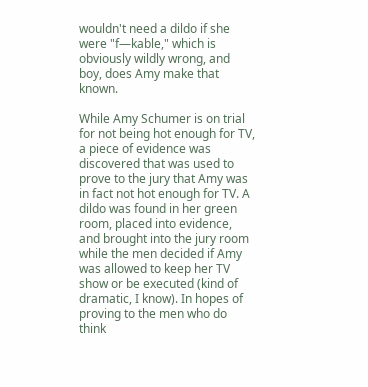wouldn't need a dildo if she were "f—kable," which is obviously wildly wrong, and boy, does Amy make that known.

While Amy Schumer is on trial for not being hot enough for TV, a piece of evidence was discovered that was used to prove to the jury that Amy was in fact not hot enough for TV. A dildo was found in her green room, placed into evidence, and brought into the jury room while the men decided if Amy was allowed to keep her TV show or be executed (kind of dramatic, I know). In hopes of proving to the men who do think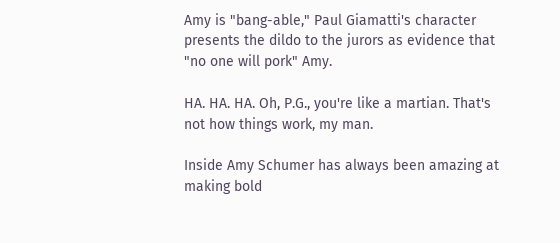Amy is "bang-able," Paul Giamatti's character presents the dildo to the jurors as evidence that "no one will pork" Amy.

HA. HA. HA. Oh, P.G., you're like a martian. That's not how things work, my man.

Inside Amy Schumer has always been amazing at making bold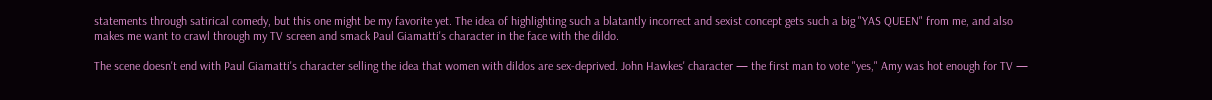statements through satirical comedy, but this one might be my favorite yet. The idea of highlighting such a blatantly incorrect and sexist concept gets such a big "YAS QUEEN" from me, and also makes me want to crawl through my TV screen and smack Paul Giamatti's character in the face with the dildo.

The scene doesn't end with Paul Giamatti's character selling the idea that women with dildos are sex-deprived. John Hawkes' character — the first man to vote "yes," Amy was hot enough for TV —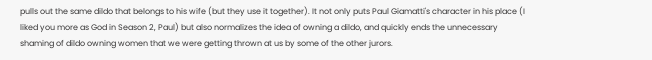pulls out the same dildo that belongs to his wife (but they use it together). It not only puts Paul Giamatti's character in his place (I liked you more as God in Season 2, Paul) but also normalizes the idea of owning a dildo, and quickly ends the unnecessary shaming of dildo owning women that we were getting thrown at us by some of the other jurors.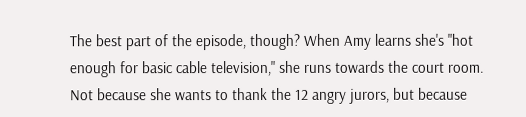The best part of the episode, though? When Amy learns she's "hot enough for basic cable television," she runs towards the court room. Not because she wants to thank the 12 angry jurors, but because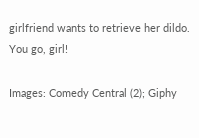girlfriend wants to retrieve her dildo. You go, girl!

Images: Comedy Central (2); Giphy